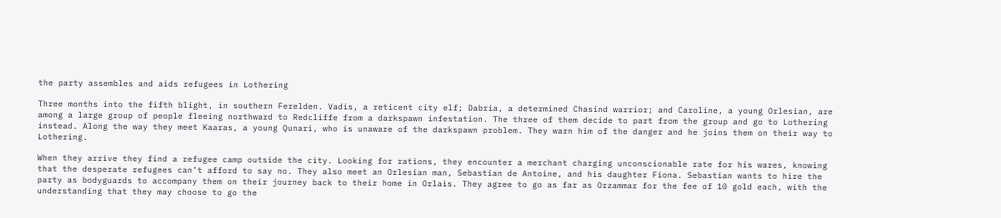the party assembles and aids refugees in Lothering

Three months into the fifth blight, in southern Ferelden. Vadis, a reticent city elf; Dabria, a determined Chasind warrior; and Caroline, a young Orlesian, are among a large group of people fleeing northward to Redcliffe from a darkspawn infestation. The three of them decide to part from the group and go to Lothering instead. Along the way they meet Kaaras, a young Qunari, who is unaware of the darkspawn problem. They warn him of the danger and he joins them on their way to Lothering.

When they arrive they find a refugee camp outside the city. Looking for rations, they encounter a merchant charging unconscionable rate for his wares, knowing that the desperate refugees can’t afford to say no. They also meet an Orlesian man, Sebastian de Antoine, and his daughter Fiona. Sebastian wants to hire the party as bodyguards to accompany them on their journey back to their home in Orlais. They agree to go as far as Orzammar for the fee of 10 gold each, with the understanding that they may choose to go the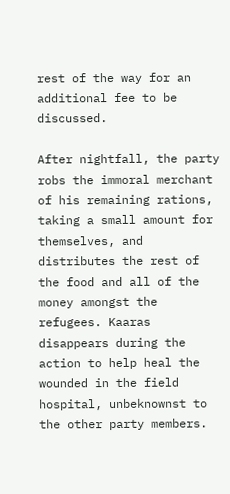rest of the way for an additional fee to be discussed.

After nightfall, the party robs the immoral merchant of his remaining rations, taking a small amount for themselves, and distributes the rest of the food and all of the money amongst the refugees. Kaaras disappears during the action to help heal the wounded in the field hospital, unbeknownst to the other party members.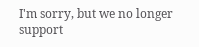I'm sorry, but we no longer support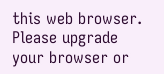this web browser. Please upgrade your browser or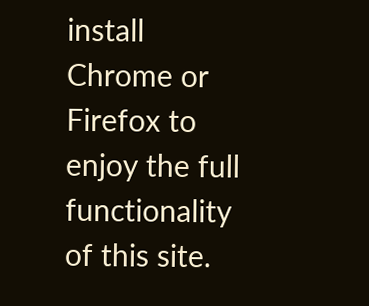install Chrome or Firefox to enjoy the full functionality of this site.